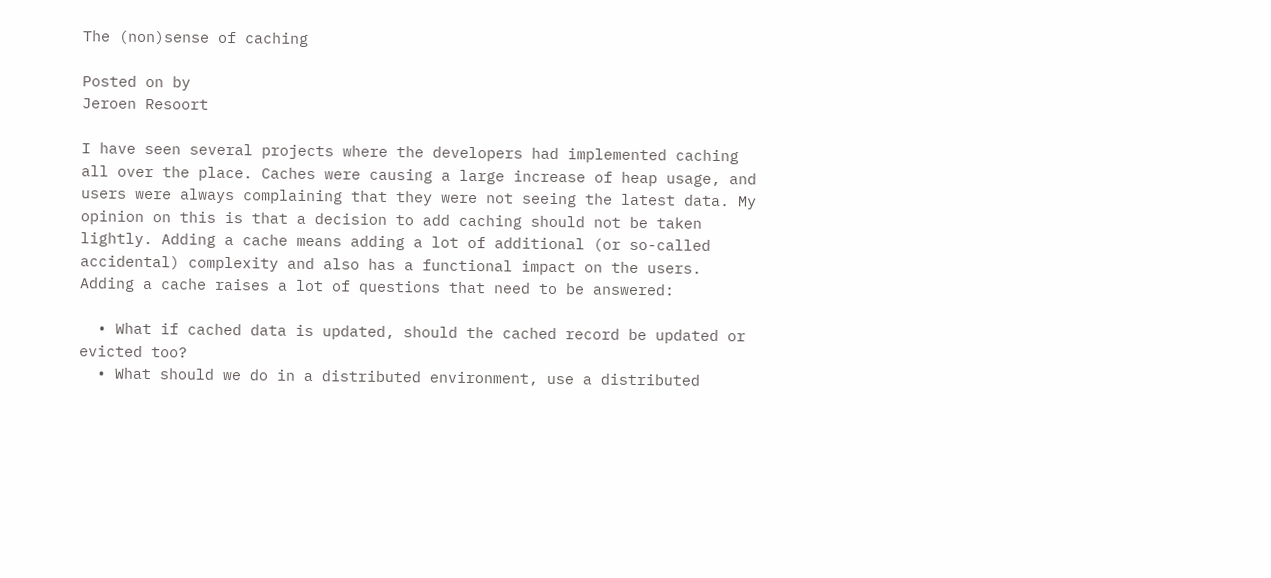The (non)sense of caching

Posted on by
Jeroen Resoort

I have seen several projects where the developers had implemented caching all over the place. Caches were causing a large increase of heap usage, and users were always complaining that they were not seeing the latest data. My opinion on this is that a decision to add caching should not be taken lightly. Adding a cache means adding a lot of additional (or so-called accidental) complexity and also has a functional impact on the users. Adding a cache raises a lot of questions that need to be answered:

  • What if cached data is updated, should the cached record be updated or evicted too?
  • What should we do in a distributed environment, use a distributed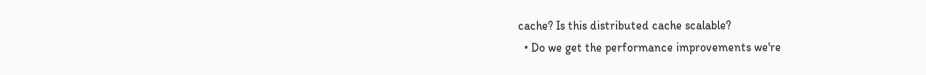cache? Is this distributed cache scalable?
  • Do we get the performance improvements we're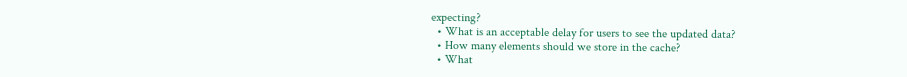expecting?
  • What is an acceptable delay for users to see the updated data?
  • How many elements should we store in the cache?
  • What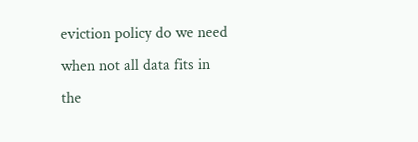eviction policy do we need when not all data fits in the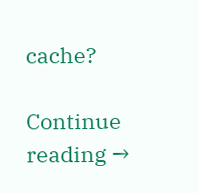cache?

Continue reading →